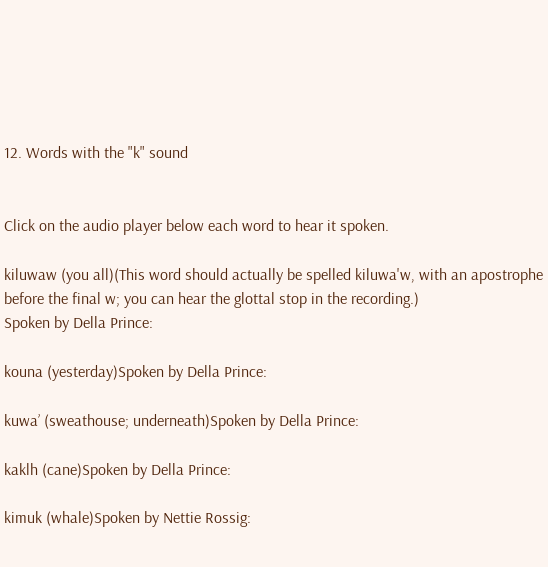12. Words with the "k" sound


Click on the audio player below each word to hear it spoken.

kiluwaw (you all)(This word should actually be spelled kiluwa'w, with an apostrophe before the final w; you can hear the glottal stop in the recording.)
Spoken by Della Prince:

kouna (yesterday)Spoken by Della Prince:

kuwa’ (sweathouse; underneath)Spoken by Della Prince:

kaklh (cane)Spoken by Della Prince:

kimuk (whale)Spoken by Nettie Rossig: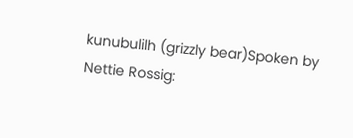kunubulilh (grizzly bear)Spoken by Nettie Rossig: